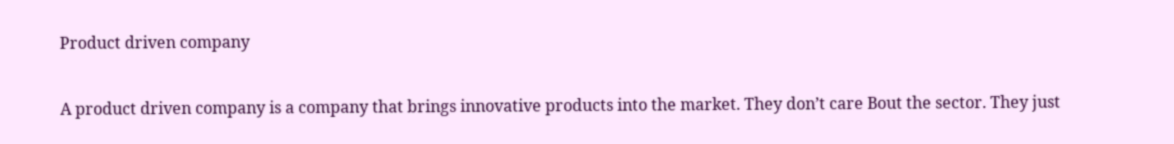Product driven company

A product driven company is a company that brings innovative products into the market. They don’t care Bout the sector. They just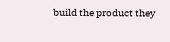build the product they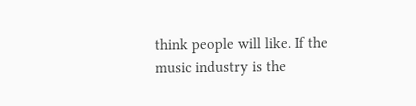think people will like. If the music industry is the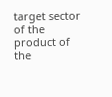target sector of the product of the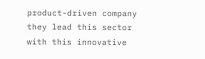product-driven company they lead this sector with this innovative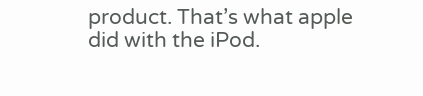product. That’s what apple did with the iPod.